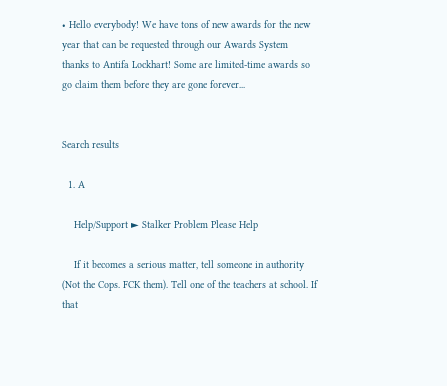• Hello everybody! We have tons of new awards for the new year that can be requested through our Awards System thanks to Antifa Lockhart! Some are limited-time awards so go claim them before they are gone forever...


Search results

  1. A

    Help/Support ► Stalker Problem Please Help

    If it becomes a serious matter, tell someone in authority (Not the Cops. FCK them). Tell one of the teachers at school. If that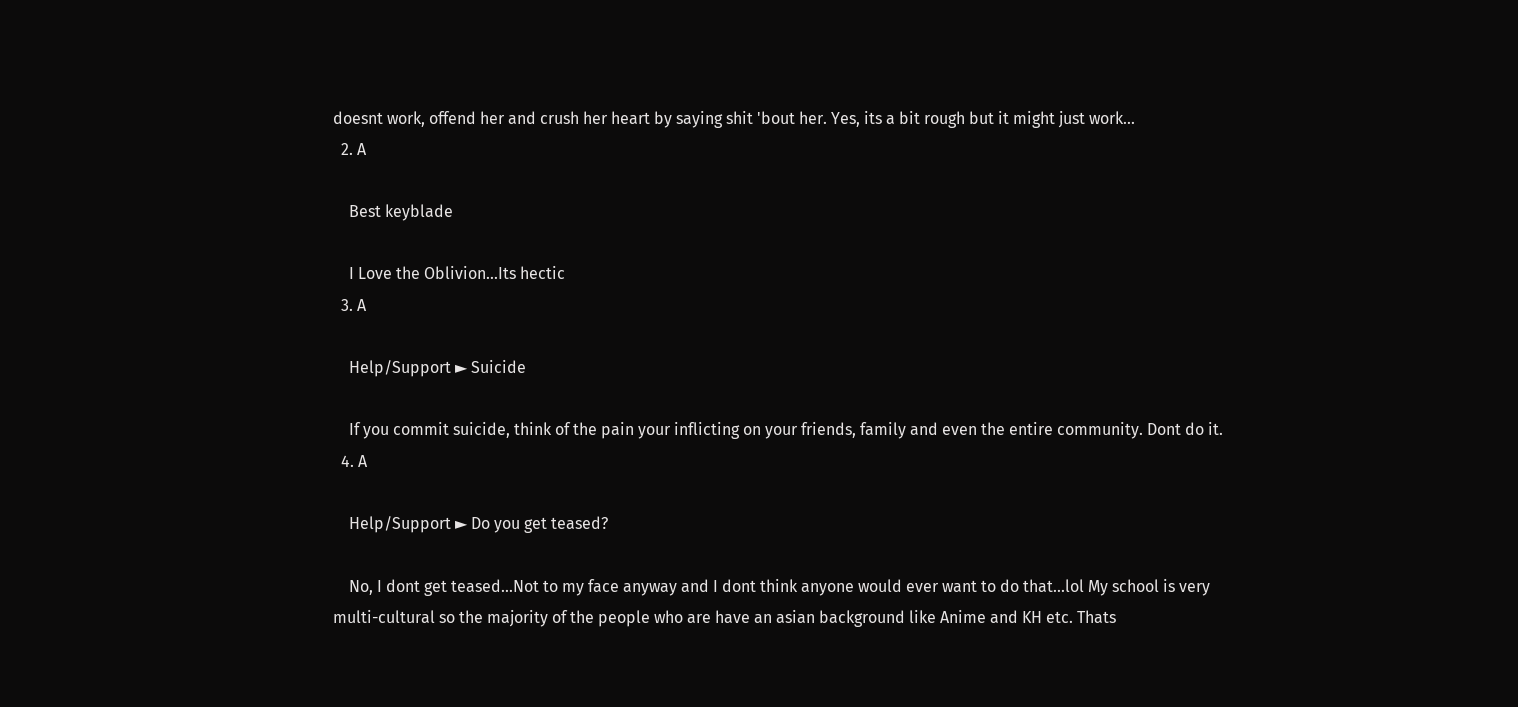doesnt work, offend her and crush her heart by saying shit 'bout her. Yes, its a bit rough but it might just work...
  2. A

    Best keyblade

    I Love the Oblivion...Its hectic
  3. A

    Help/Support ► Suicide

    If you commit suicide, think of the pain your inflicting on your friends, family and even the entire community. Dont do it.
  4. A

    Help/Support ► Do you get teased?

    No, I dont get teased...Not to my face anyway and I dont think anyone would ever want to do that...lol My school is very multi-cultural so the majority of the people who are have an asian background like Anime and KH etc. Thats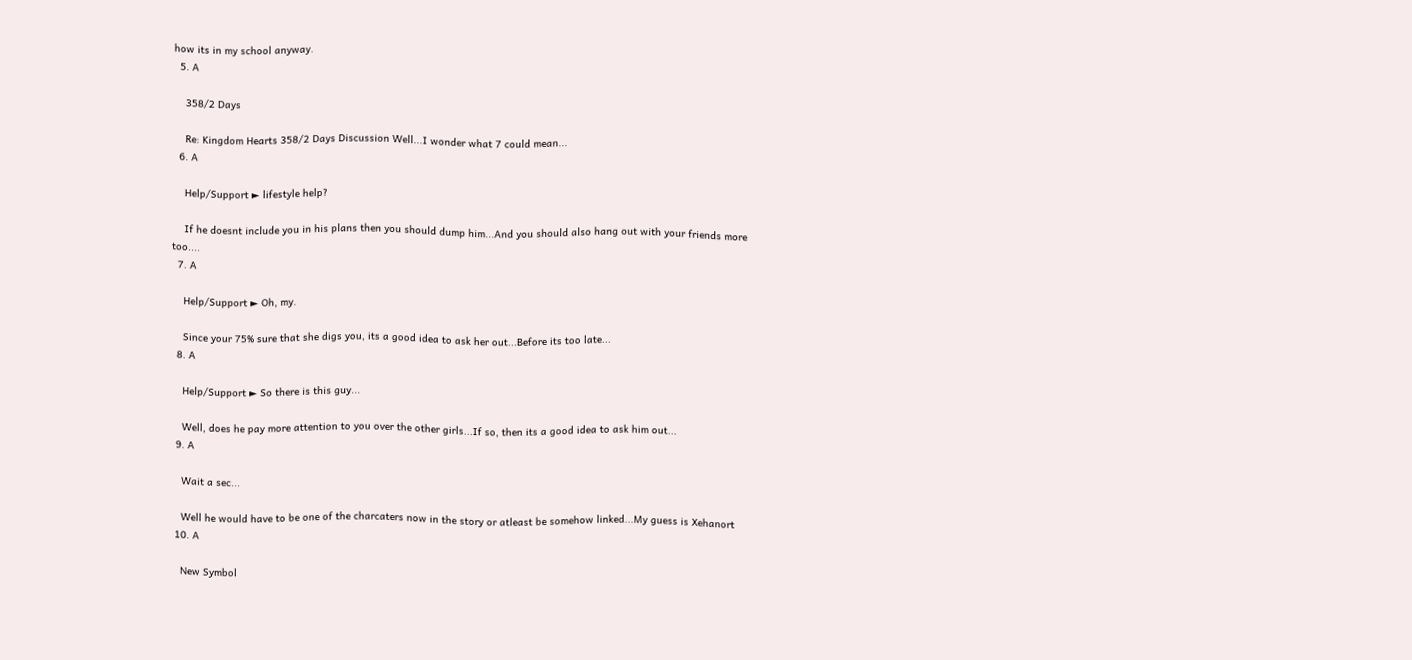how its in my school anyway.
  5. A

    358/2 Days

    Re: Kingdom Hearts 358/2 Days Discussion Well...I wonder what 7 could mean...
  6. A

    Help/Support ► lifestyle help?

    If he doesnt include you in his plans then you should dump him...And you should also hang out with your friends more too....
  7. A

    Help/Support ► Oh, my.

    Since your 75% sure that she digs you, its a good idea to ask her out...Before its too late...
  8. A

    Help/Support ► So there is this guy...

    Well, does he pay more attention to you over the other girls...If so, then its a good idea to ask him out...
  9. A

    Wait a sec...

    Well he would have to be one of the charcaters now in the story or atleast be somehow linked...My guess is Xehanort
  10. A

    New Symbol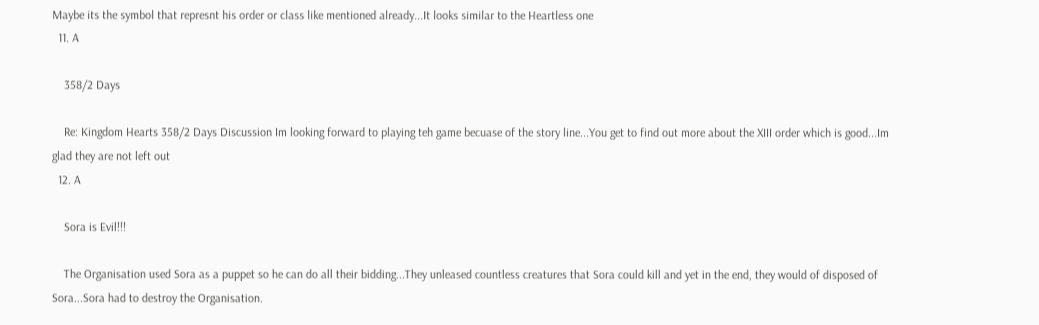Maybe its the symbol that represnt his order or class like mentioned already...It looks similar to the Heartless one
  11. A

    358/2 Days

    Re: Kingdom Hearts 358/2 Days Discussion Im looking forward to playing teh game becuase of the story line...You get to find out more about the XIII order which is good...Im glad they are not left out
  12. A

    Sora is Evil!!!

    The Organisation used Sora as a puppet so he can do all their bidding...They unleased countless creatures that Sora could kill and yet in the end, they would of disposed of Sora...Sora had to destroy the Organisation.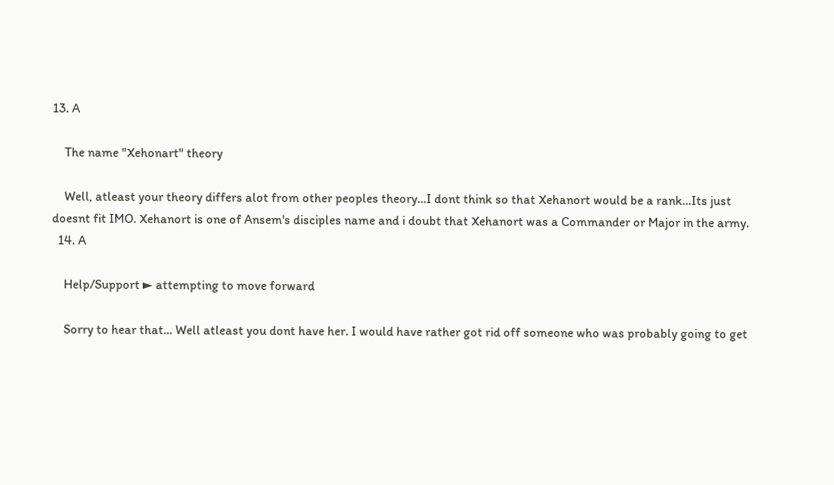13. A

    The name "Xehonart" theory

    Well, atleast your theory differs alot from other peoples theory...I dont think so that Xehanort would be a rank...Its just doesnt fit IMO. Xehanort is one of Ansem's disciples name and i doubt that Xehanort was a Commander or Major in the army.
  14. A

    Help/Support ► attempting to move forward

    Sorry to hear that... Well atleast you dont have her. I would have rather got rid off someone who was probably going to get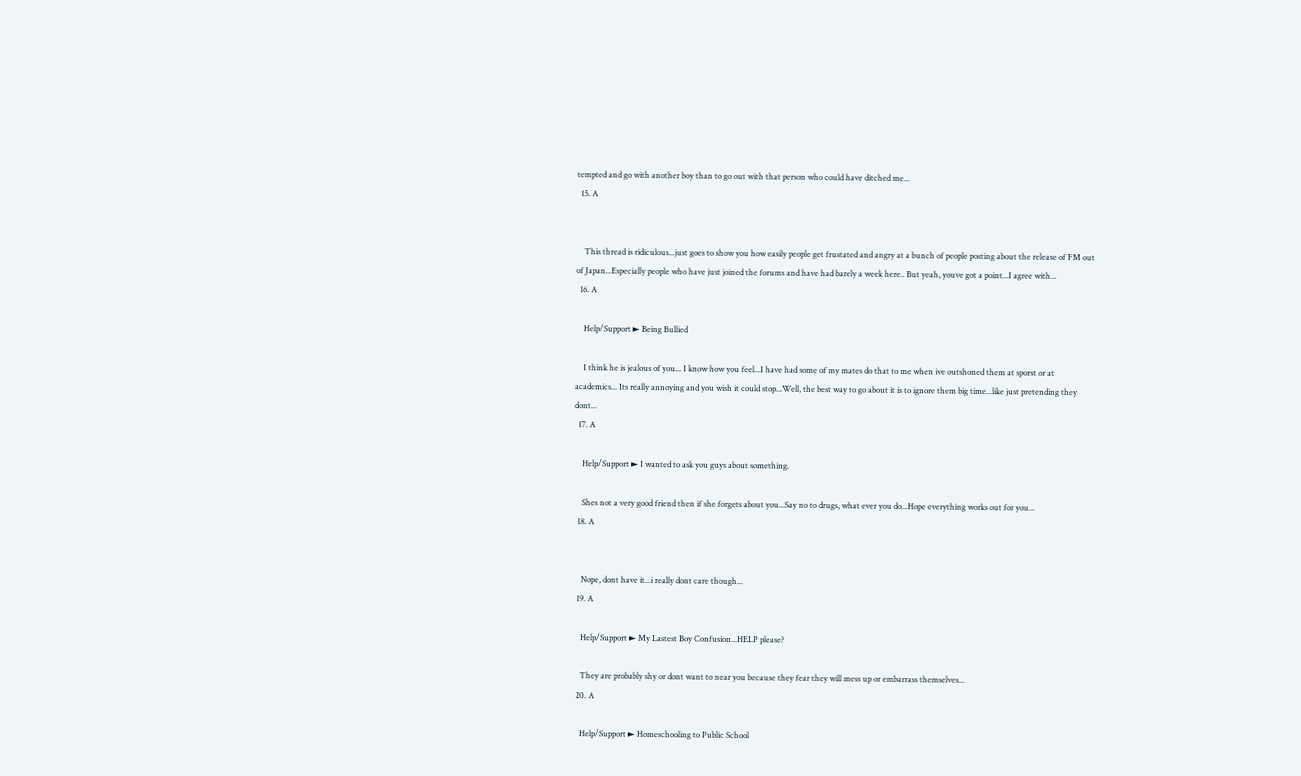tempted and go with another boy than to go out with that person who could have ditched me...
  15. A


    This thread is ridiculous...just goes to show you how easily people get frustated and angry at a bunch of people posting about the release of FM out of Japan...Especially people who have just joined the forums and have had barely a week here.. But yeah, youve got a point...I agree with...
  16. A

    Help/Support ► Being Bullied

    I think he is jealous of you... I know how you feel...I have had some of my mates do that to me when ive outshoned them at sporst or at academics... Its really annoying and you wish it could stop...Well, the best way to go about it is to ignore them big time...like just pretending they dont...
  17. A

    Help/Support ► I wanted to ask you guys about something.

    Shes not a very good friend then if she forgets about you...Say no to drugs, what ever you do...Hope everything works out for you...
  18. A


    Nope, dont have it...i really dont care though...
  19. A

    Help/Support ► My Lastest Boy Confusion...HELP please?

    They are probably shy or dont want to near you because they fear they will mess up or embarrass themselves...
  20. A

    Help/Support ► Homeschooling to Public School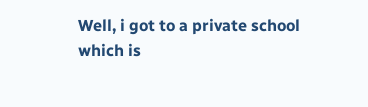Well, i got to a private school which is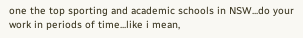one the top sporting and academic schools in NSW...do your work in periods of time...like i mean,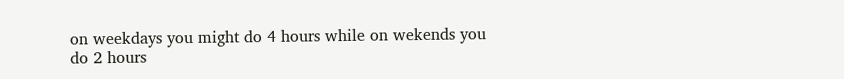on weekdays you might do 4 hours while on wekends you do 2 hours